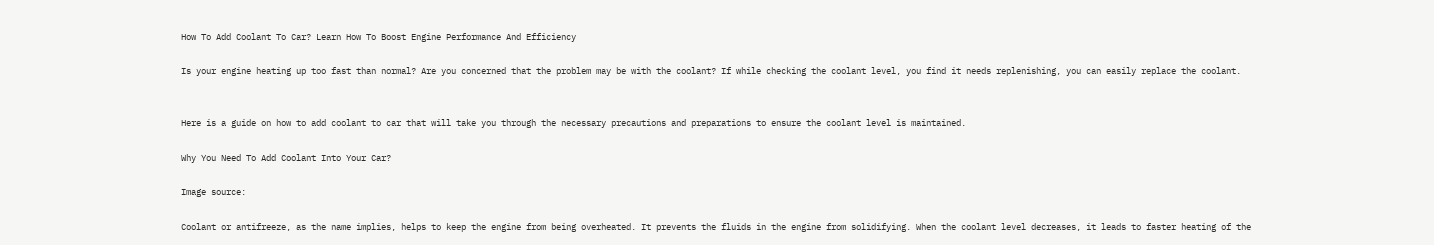How To Add Coolant To Car? Learn How To Boost Engine Performance And Efficiency

Is your engine heating up too fast than normal? Are you concerned that the problem may be with the coolant? If while checking the coolant level, you find it needs replenishing, you can easily replace the coolant.


Here is a guide on how to add coolant to car that will take you through the necessary precautions and preparations to ensure the coolant level is maintained.

Why You Need To Add Coolant Into Your Car?

Image source:

Coolant or antifreeze, as the name implies, helps to keep the engine from being overheated. It prevents the fluids in the engine from solidifying. When the coolant level decreases, it leads to faster heating of the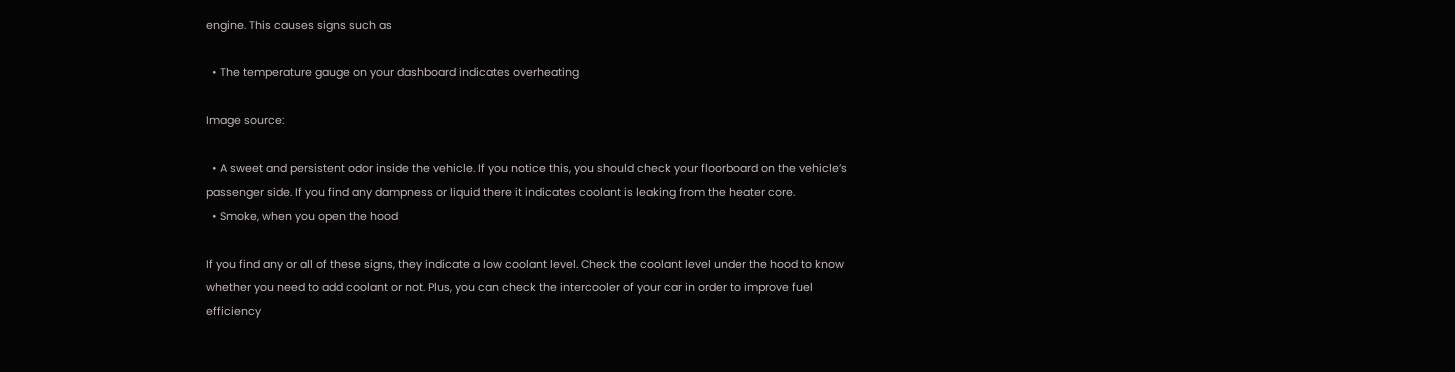engine. This causes signs such as

  • The temperature gauge on your dashboard indicates overheating

Image source:

  • A sweet and persistent odor inside the vehicle. If you notice this, you should check your floorboard on the vehicle’s passenger side. If you find any dampness or liquid there it indicates coolant is leaking from the heater core.
  • Smoke, when you open the hood

If you find any or all of these signs, they indicate a low coolant level. Check the coolant level under the hood to know whether you need to add coolant or not. Plus, you can check the intercooler of your car in order to improve fuel efficiency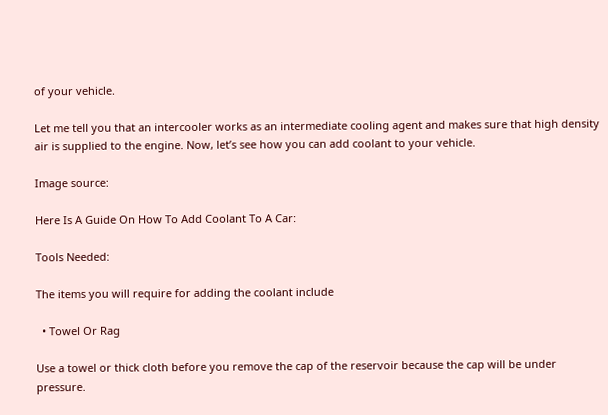of your vehicle.

Let me tell you that an intercooler works as an intermediate cooling agent and makes sure that high density air is supplied to the engine. Now, let’s see how you can add coolant to your vehicle.

Image source:

Here Is A Guide On How To Add Coolant To A Car:

Tools Needed:

The items you will require for adding the coolant include

  • Towel Or Rag

Use a towel or thick cloth before you remove the cap of the reservoir because the cap will be under pressure.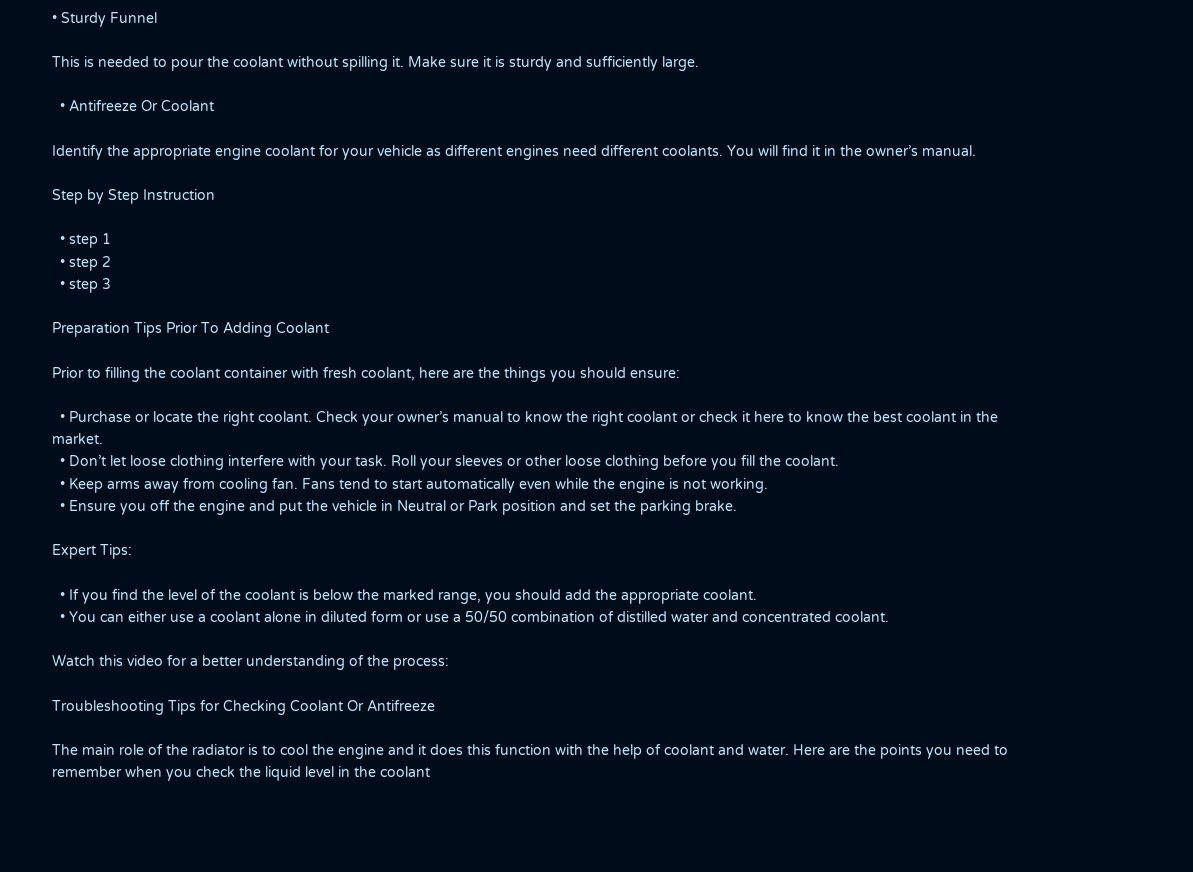• Sturdy Funnel

This is needed to pour the coolant without spilling it. Make sure it is sturdy and sufficiently large.

  • Antifreeze Or Coolant

Identify the appropriate engine coolant for your vehicle as different engines need different coolants. You will find it in the owner’s manual.

Step by Step Instruction

  • step 1
  • step 2
  • step 3

Preparation Tips Prior To Adding Coolant

Prior to filling the coolant container with fresh coolant, here are the things you should ensure:

  • Purchase or locate the right coolant. Check your owner’s manual to know the right coolant or check it here to know the best coolant in the market.
  • Don’t let loose clothing interfere with your task. Roll your sleeves or other loose clothing before you fill the coolant.
  • Keep arms away from cooling fan. Fans tend to start automatically even while the engine is not working.
  • Ensure you off the engine and put the vehicle in Neutral or Park position and set the parking brake.

Expert Tips:

  • If you find the level of the coolant is below the marked range, you should add the appropriate coolant.
  • You can either use a coolant alone in diluted form or use a 50/50 combination of distilled water and concentrated coolant.

Watch this video for a better understanding of the process:

Troubleshooting Tips for Checking Coolant Or Antifreeze

The main role of the radiator is to cool the engine and it does this function with the help of coolant and water. Here are the points you need to remember when you check the liquid level in the coolant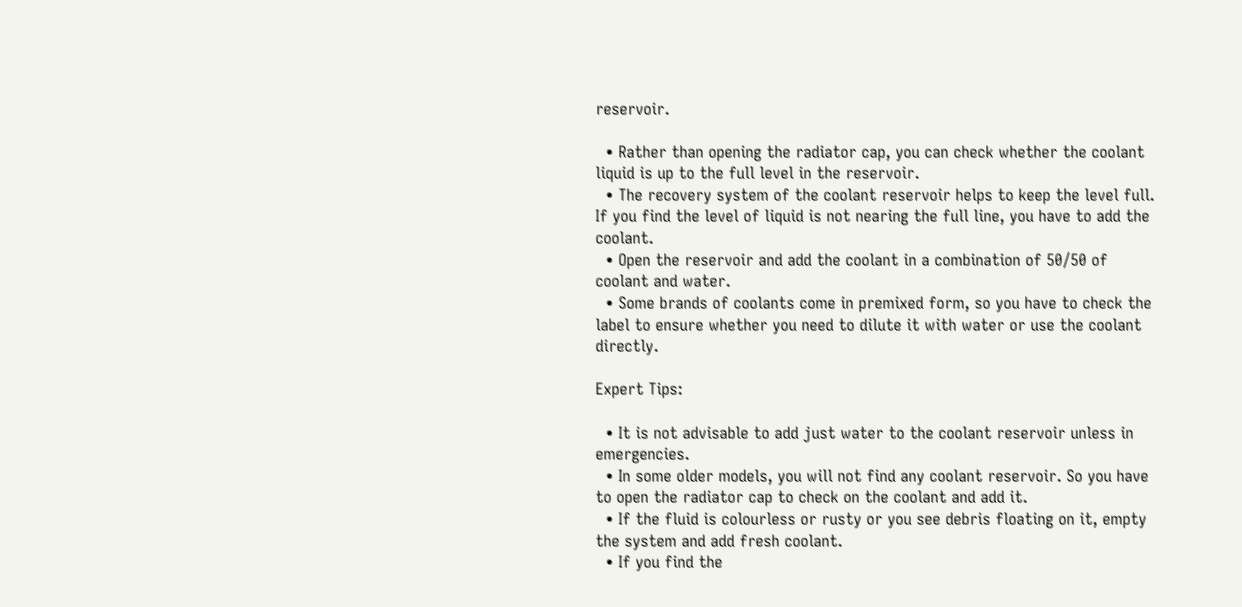reservoir.

  • Rather than opening the radiator cap, you can check whether the coolant liquid is up to the full level in the reservoir.
  • The recovery system of the coolant reservoir helps to keep the level full. If you find the level of liquid is not nearing the full line, you have to add the coolant.
  • Open the reservoir and add the coolant in a combination of 50/50 of coolant and water.
  • Some brands of coolants come in premixed form, so you have to check the label to ensure whether you need to dilute it with water or use the coolant directly.

Expert Tips:

  • It is not advisable to add just water to the coolant reservoir unless in emergencies.
  • In some older models, you will not find any coolant reservoir. So you have to open the radiator cap to check on the coolant and add it.
  • If the fluid is colourless or rusty or you see debris floating on it, empty the system and add fresh coolant.
  • If you find the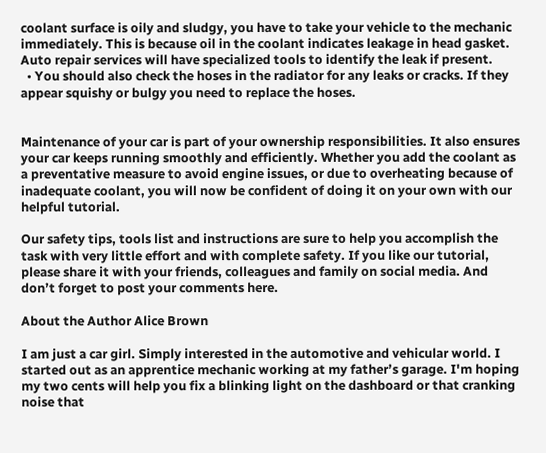coolant surface is oily and sludgy, you have to take your vehicle to the mechanic immediately. This is because oil in the coolant indicates leakage in head gasket. Auto repair services will have specialized tools to identify the leak if present.
  • You should also check the hoses in the radiator for any leaks or cracks. If they appear squishy or bulgy you need to replace the hoses.


Maintenance of your car is part of your ownership responsibilities. It also ensures your car keeps running smoothly and efficiently. Whether you add the coolant as a preventative measure to avoid engine issues, or due to overheating because of inadequate coolant, you will now be confident of doing it on your own with our helpful tutorial.

Our safety tips, tools list and instructions are sure to help you accomplish the task with very little effort and with complete safety. If you like our tutorial, please share it with your friends, colleagues and family on social media. And don’t forget to post your comments here.

About the Author Alice Brown

I am just a car girl. Simply interested in the automotive and vehicular world. I started out as an apprentice mechanic working at my father’s garage. I'm hoping my two cents will help you fix a blinking light on the dashboard or that cranking noise that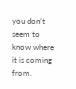you don’t seem to know where it is coming from.